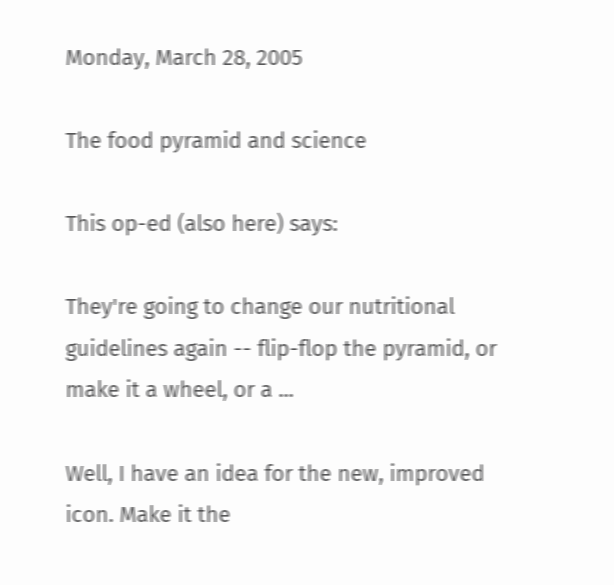Monday, March 28, 2005

The food pyramid and science

This op-ed (also here) says:

They're going to change our nutritional guidelines again -- flip-flop the pyramid, or make it a wheel, or a ...

Well, I have an idea for the new, improved icon. Make it the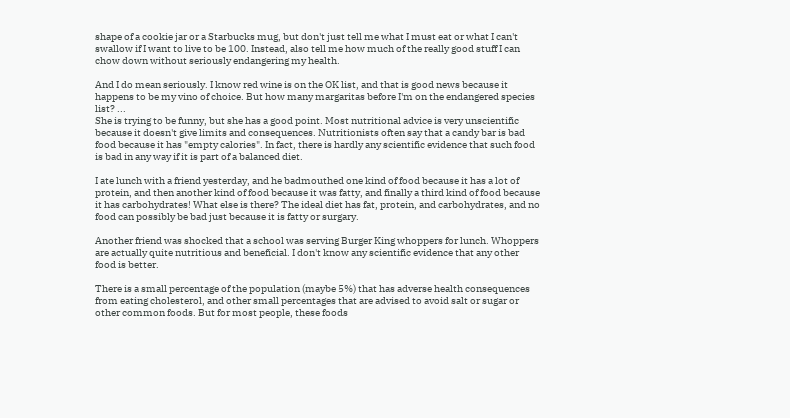shape of a cookie jar or a Starbucks mug, but don't just tell me what I must eat or what I can't swallow if I want to live to be 100. Instead, also tell me how much of the really good stuff I can chow down without seriously endangering my health.

And I do mean seriously. I know red wine is on the OK list, and that is good news because it happens to be my vino of choice. But how many margaritas before I'm on the endangered species list? ...
She is trying to be funny, but she has a good point. Most nutritional advice is very unscientific because it doesn't give limits and consequences. Nutritionists often say that a candy bar is bad food because it has "empty calories". In fact, there is hardly any scientific evidence that such food is bad in any way if it is part of a balanced diet.

I ate lunch with a friend yesterday, and he badmouthed one kind of food because it has a lot of protein, and then another kind of food because it was fatty, and finally a third kind of food because it has carbohydrates! What else is there? The ideal diet has fat, protein, and carbohydrates, and no food can possibly be bad just because it is fatty or surgary.

Another friend was shocked that a school was serving Burger King whoppers for lunch. Whoppers are actually quite nutritious and beneficial. I don't know any scientific evidence that any other food is better.

There is a small percentage of the population (maybe 5%) that has adverse health consequences from eating cholesterol, and other small percentages that are advised to avoid salt or sugar or other common foods. But for most people, these foods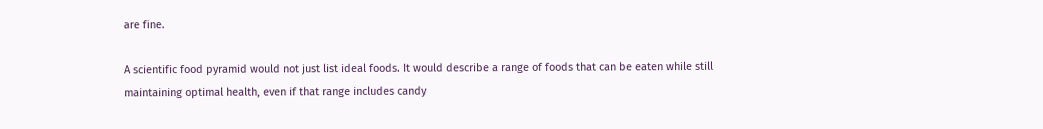are fine.

A scientific food pyramid would not just list ideal foods. It would describe a range of foods that can be eaten while still maintaining optimal health, even if that range includes candy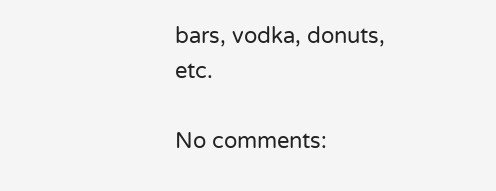bars, vodka, donuts, etc.

No comments: